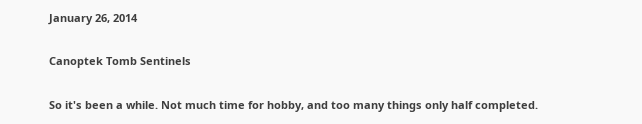January 26, 2014

Canoptek Tomb Sentinels

So it's been a while. Not much time for hobby, and too many things only half completed.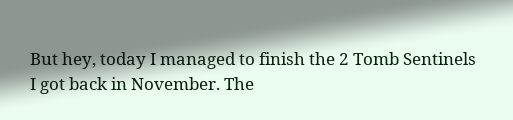But hey, today I managed to finish the 2 Tomb Sentinels I got back in November. The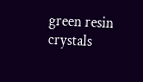green resin crystals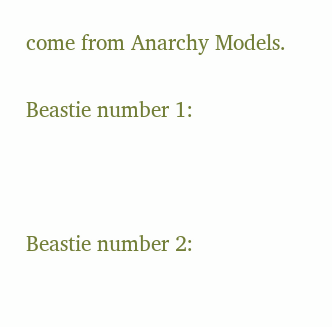come from Anarchy Models.

Beastie number 1:



Beastie number 2: